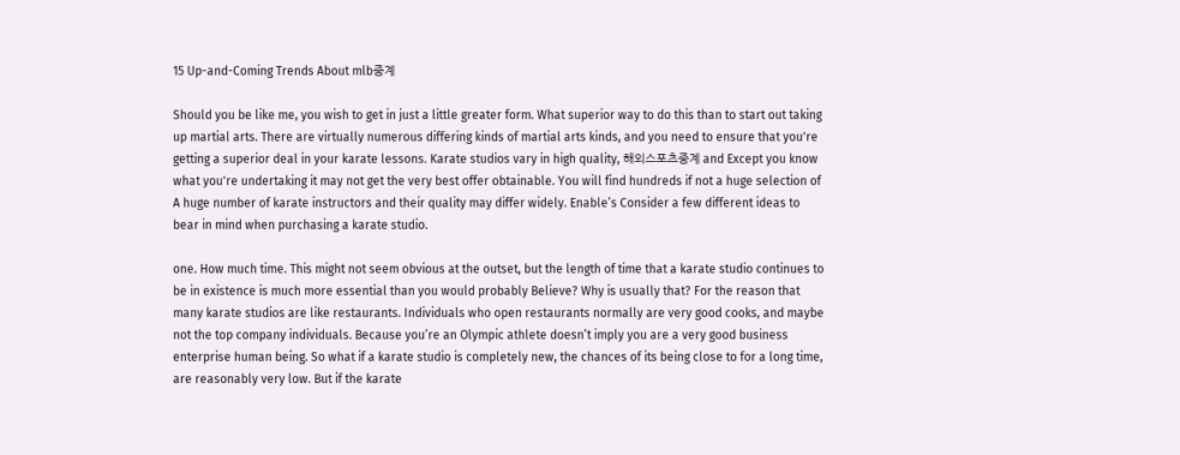15 Up-and-Coming Trends About mlb중계

Should you be like me, you wish to get in just a little greater form. What superior way to do this than to start out taking up martial arts. There are virtually numerous differing kinds of martial arts kinds, and you need to ensure that you're getting a superior deal in your karate lessons. Karate studios vary in high quality, 해외스포츠중계 and Except you know what you're undertaking it may not get the very best offer obtainable. You will find hundreds if not a huge selection of A huge number of karate instructors and their quality may differ widely. Enable’s Consider a few different ideas to bear in mind when purchasing a karate studio.

one. How much time. This might not seem obvious at the outset, but the length of time that a karate studio continues to be in existence is much more essential than you would probably Believe? Why is usually that? For the reason that many karate studios are like restaurants. Individuals who open restaurants normally are very good cooks, and maybe not the top company individuals. Because you’re an Olympic athlete doesn’t imply you are a very good business enterprise human being. So what if a karate studio is completely new, the chances of its being close to for a long time, are reasonably very low. But if the karate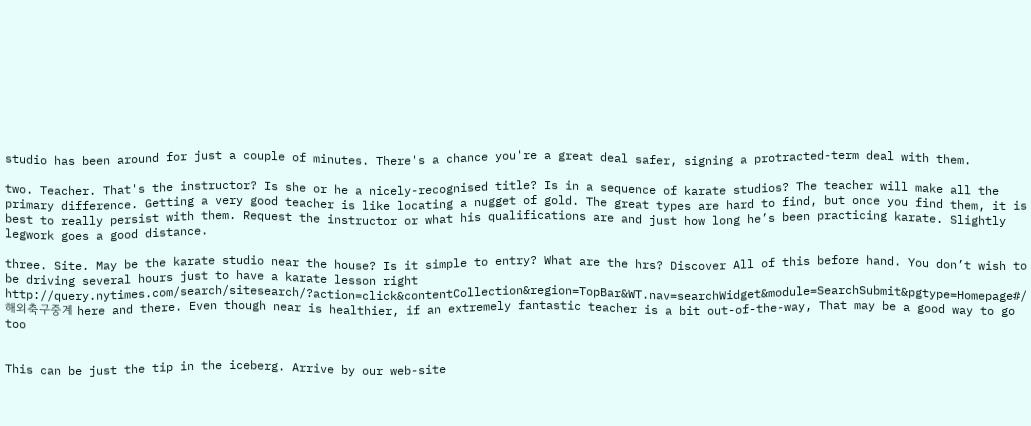studio has been around for just a couple of minutes. There's a chance you're a great deal safer, signing a protracted-term deal with them.

two. Teacher. That's the instructor? Is she or he a nicely-recognised title? Is in a sequence of karate studios? The teacher will make all the primary difference. Getting a very good teacher is like locating a nugget of gold. The great types are hard to find, but once you find them, it is best to really persist with them. Request the instructor or what his qualifications are and just how long he’s been practicing karate. Slightly legwork goes a good distance.

three. Site. May be the karate studio near the house? Is it simple to entry? What are the hrs? Discover All of this before hand. You don’t wish to be driving several hours just to have a karate lesson right http://query.nytimes.com/search/sitesearch/?action=click&contentCollection&region=TopBar&WT.nav=searchWidget&module=SearchSubmit&pgtype=Homepage#/해외축구중계 here and there. Even though near is healthier, if an extremely fantastic teacher is a bit out-of-the-way, That may be a good way to go too


This can be just the tip in the iceberg. Arrive by our web-site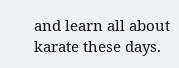and learn all about karate these days.